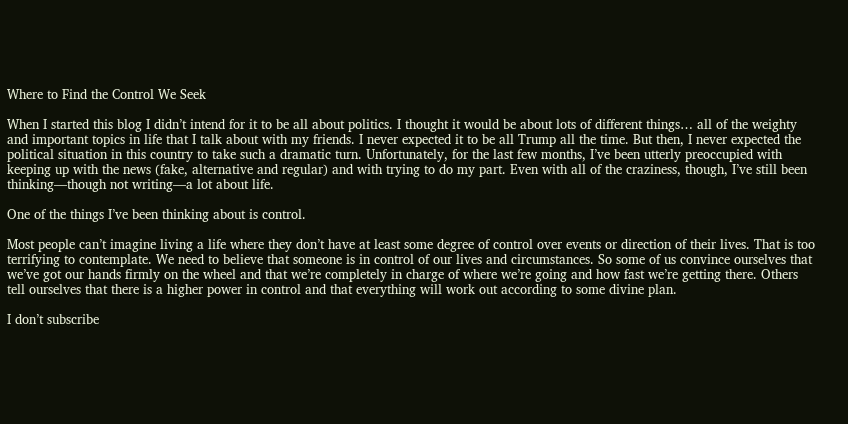Where to Find the Control We Seek

When I started this blog I didn’t intend for it to be all about politics. I thought it would be about lots of different things… all of the weighty and important topics in life that I talk about with my friends. I never expected it to be all Trump all the time. But then, I never expected the political situation in this country to take such a dramatic turn. Unfortunately, for the last few months, I’ve been utterly preoccupied with keeping up with the news (fake, alternative and regular) and with trying to do my part. Even with all of the craziness, though, I’ve still been thinking—though not writing—a lot about life.

One of the things I’ve been thinking about is control.

Most people can’t imagine living a life where they don’t have at least some degree of control over events or direction of their lives. That is too terrifying to contemplate. We need to believe that someone is in control of our lives and circumstances. So some of us convince ourselves that we’ve got our hands firmly on the wheel and that we’re completely in charge of where we’re going and how fast we’re getting there. Others tell ourselves that there is a higher power in control and that everything will work out according to some divine plan.

I don’t subscribe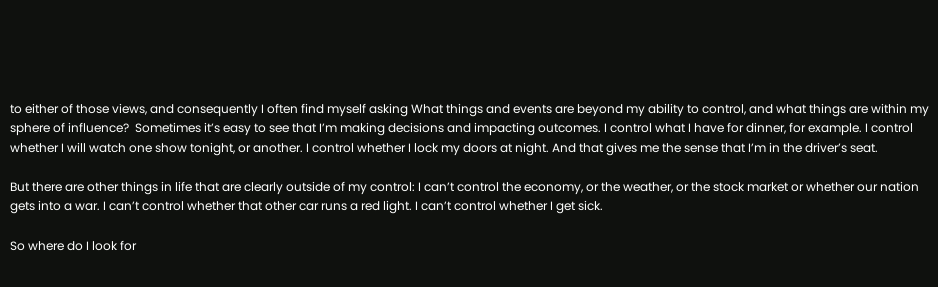to either of those views, and consequently I often find myself asking What things and events are beyond my ability to control, and what things are within my sphere of influence?  Sometimes it’s easy to see that I’m making decisions and impacting outcomes. I control what I have for dinner, for example. I control whether I will watch one show tonight, or another. I control whether I lock my doors at night. And that gives me the sense that I’m in the driver’s seat.

But there are other things in life that are clearly outside of my control: I can’t control the economy, or the weather, or the stock market or whether our nation gets into a war. I can’t control whether that other car runs a red light. I can’t control whether I get sick.

So where do I look for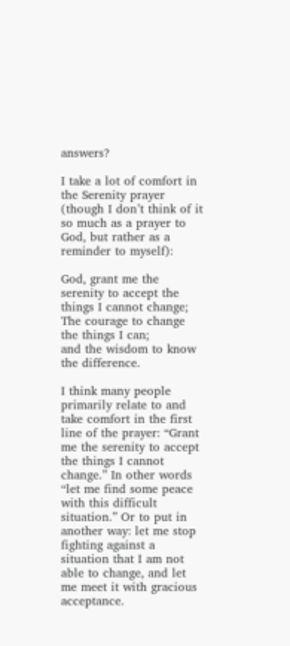answers?

I take a lot of comfort in the Serenity prayer (though I don’t think of it so much as a prayer to God, but rather as a reminder to myself):

God, grant me the serenity to accept the things I cannot change;
The courage to change the things I can;
and the wisdom to know the difference.

I think many people primarily relate to and take comfort in the first line of the prayer: “Grant me the serenity to accept the things I cannot change.” In other words “let me find some peace with this difficult situation.” Or to put in another way: let me stop fighting against a situation that I am not able to change, and let me meet it with gracious acceptance.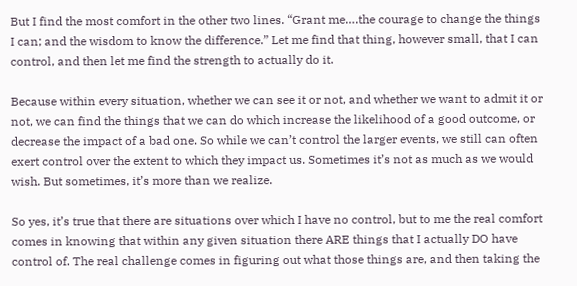But I find the most comfort in the other two lines. “Grant me….the courage to change the things I can; and the wisdom to know the difference.” Let me find that thing, however small, that I can control, and then let me find the strength to actually do it.

Because within every situation, whether we can see it or not, and whether we want to admit it or not, we can find the things that we can do which increase the likelihood of a good outcome, or decrease the impact of a bad one. So while we can’t control the larger events, we still can often exert control over the extent to which they impact us. Sometimes it’s not as much as we would wish. But sometimes, it’s more than we realize.

So yes, it’s true that there are situations over which I have no control, but to me the real comfort comes in knowing that within any given situation there ARE things that I actually DO have control of. The real challenge comes in figuring out what those things are, and then taking the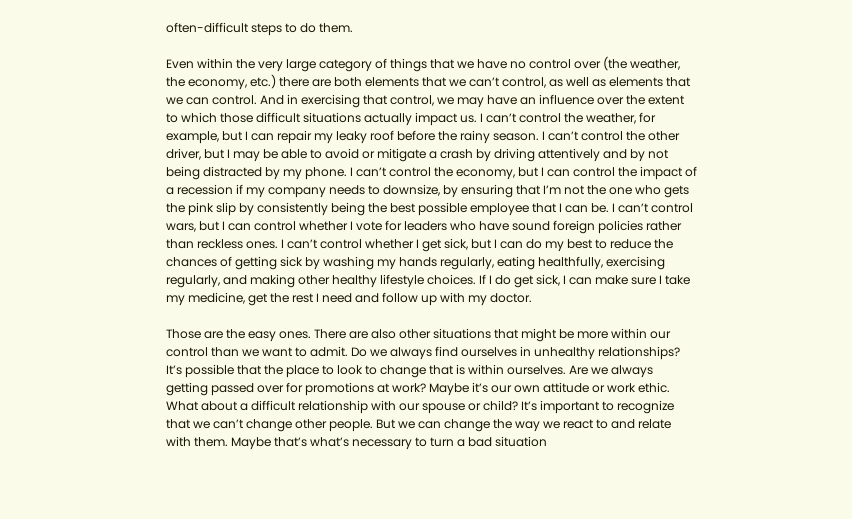often-difficult steps to do them.

Even within the very large category of things that we have no control over (the weather, the economy, etc.) there are both elements that we can’t control, as well as elements that we can control. And in exercising that control, we may have an influence over the extent to which those difficult situations actually impact us. I can’t control the weather, for example, but I can repair my leaky roof before the rainy season. I can’t control the other driver, but I may be able to avoid or mitigate a crash by driving attentively and by not being distracted by my phone. I can’t control the economy, but I can control the impact of a recession if my company needs to downsize, by ensuring that I’m not the one who gets the pink slip by consistently being the best possible employee that I can be. I can’t control wars, but I can control whether I vote for leaders who have sound foreign policies rather than reckless ones. I can’t control whether I get sick, but I can do my best to reduce the chances of getting sick by washing my hands regularly, eating healthfully, exercising regularly, and making other healthy lifestyle choices. If I do get sick, I can make sure I take my medicine, get the rest I need and follow up with my doctor.

Those are the easy ones. There are also other situations that might be more within our control than we want to admit. Do we always find ourselves in unhealthy relationships? It’s possible that the place to look to change that is within ourselves. Are we always getting passed over for promotions at work? Maybe it’s our own attitude or work ethic. What about a difficult relationship with our spouse or child? It’s important to recognize that we can’t change other people. But we can change the way we react to and relate with them. Maybe that’s what’s necessary to turn a bad situation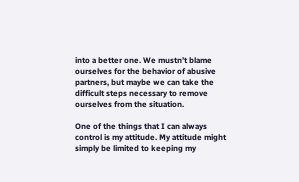into a better one. We mustn’t blame ourselves for the behavior of abusive partners, but maybe we can take the difficult steps necessary to remove ourselves from the situation.

One of the things that I can always control is my attitude. My attitude might simply be limited to keeping my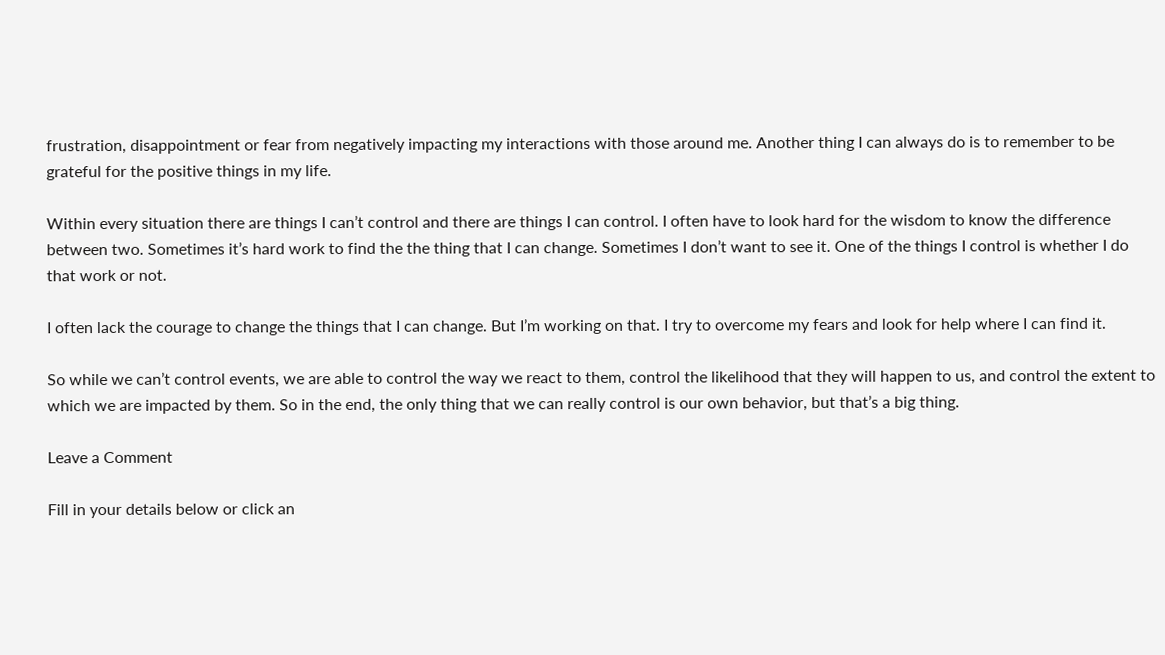frustration, disappointment or fear from negatively impacting my interactions with those around me. Another thing I can always do is to remember to be grateful for the positive things in my life.

Within every situation there are things I can’t control and there are things I can control. I often have to look hard for the wisdom to know the difference between two. Sometimes it’s hard work to find the the thing that I can change. Sometimes I don’t want to see it. One of the things I control is whether I do that work or not.

I often lack the courage to change the things that I can change. But I’m working on that. I try to overcome my fears and look for help where I can find it.

So while we can’t control events, we are able to control the way we react to them, control the likelihood that they will happen to us, and control the extent to which we are impacted by them. So in the end, the only thing that we can really control is our own behavior, but that’s a big thing.

Leave a Comment

Fill in your details below or click an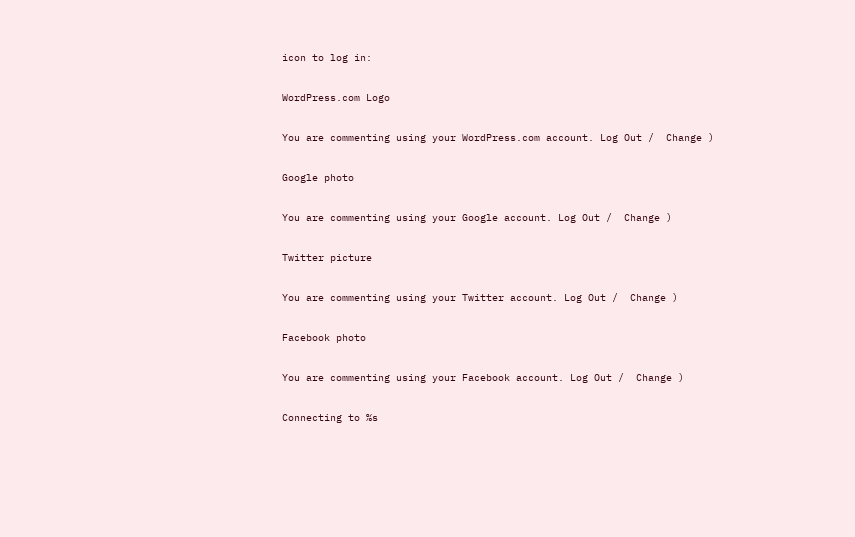icon to log in:

WordPress.com Logo

You are commenting using your WordPress.com account. Log Out /  Change )

Google photo

You are commenting using your Google account. Log Out /  Change )

Twitter picture

You are commenting using your Twitter account. Log Out /  Change )

Facebook photo

You are commenting using your Facebook account. Log Out /  Change )

Connecting to %s